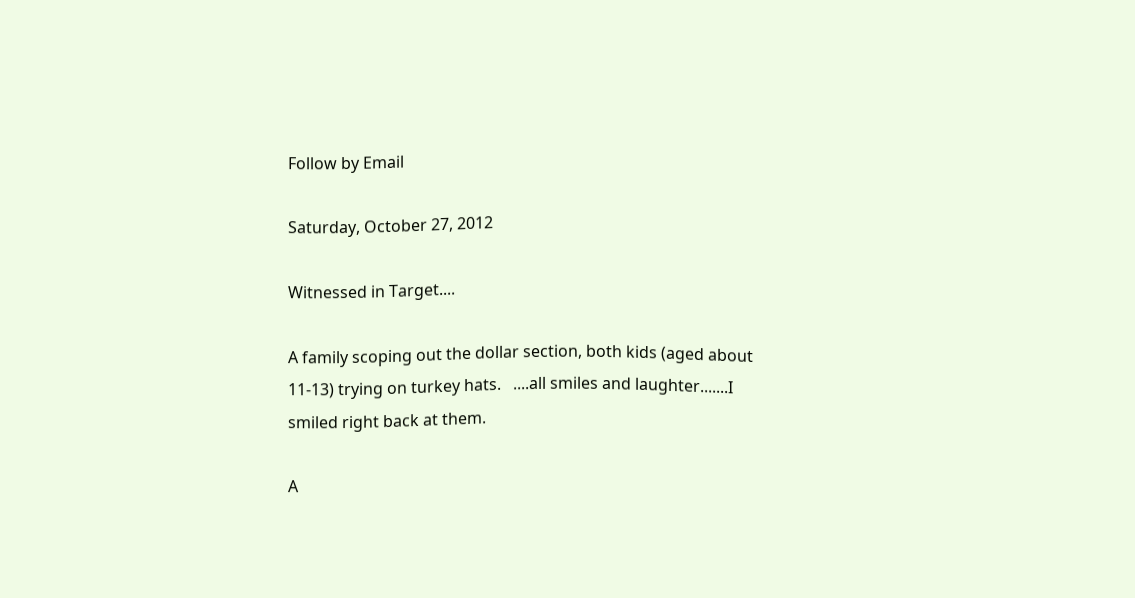Follow by Email

Saturday, October 27, 2012

Witnessed in Target....

A family scoping out the dollar section, both kids (aged about 11-13) trying on turkey hats.   ....all smiles and laughter.......I smiled right back at them.

A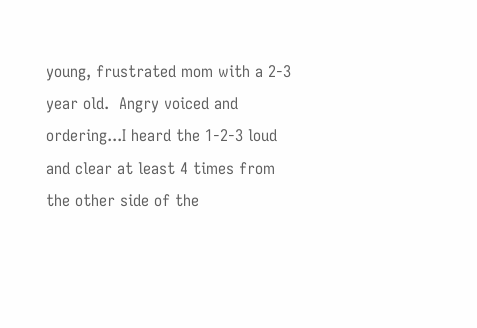young, frustrated mom with a 2-3 year old.  Angry voiced and ordering...I heard the 1-2-3 loud and clear at least 4 times from the other side of the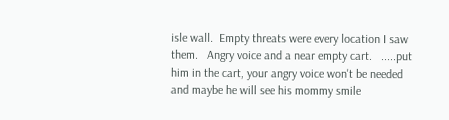isle wall.  Empty threats were every location I saw them.   Angry voice and a near empty cart.   .....put him in the cart, your angry voice won't be needed and maybe he will see his mommy smile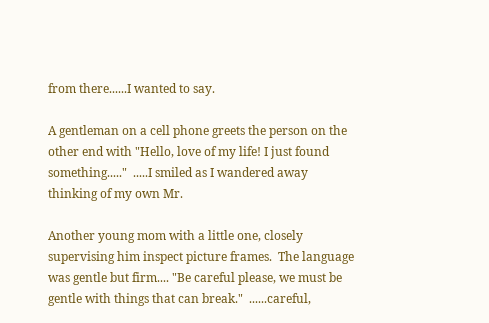from there......I wanted to say.

A gentleman on a cell phone greets the person on the other end with "Hello, love of my life! I just found something....."  .....I smiled as I wandered away thinking of my own Mr.

Another young mom with a little one, closely supervising him inspect picture frames.  The language was gentle but firm.... "Be careful please, we must be gentle with things that can break."  ......careful,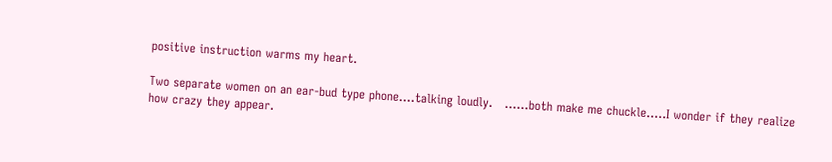positive instruction warms my heart.

Two separate women on an ear-bud type phone....talking loudly.   ......both make me chuckle.....I wonder if they realize how crazy they appear.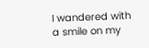I wandered with a smile on my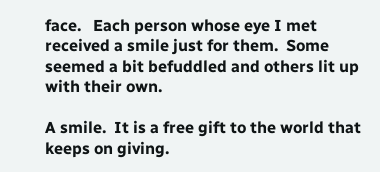face.   Each person whose eye I met received a smile just for them.  Some seemed a bit befuddled and others lit up with their own.

A smile.  It is a free gift to the world that keeps on giving.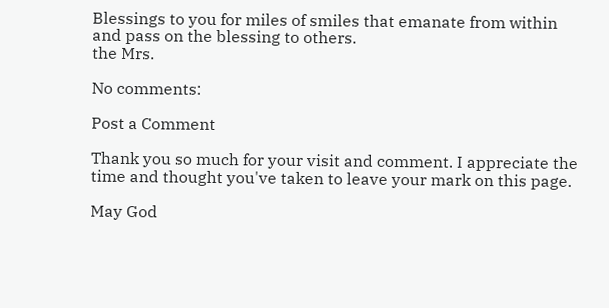Blessings to you for miles of smiles that emanate from within and pass on the blessing to others.
the Mrs.

No comments:

Post a Comment

Thank you so much for your visit and comment. I appreciate the time and thought you've taken to leave your mark on this page.

May God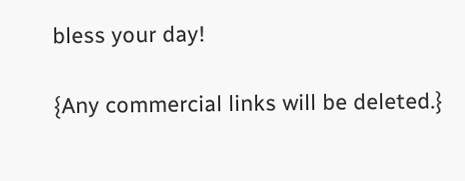bless your day!

{Any commercial links will be deleted.}